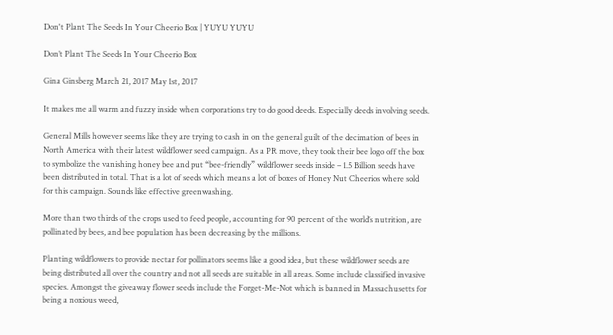Don't Plant The Seeds In Your Cheerio Box | YUYU YUYU

Don’t Plant The Seeds In Your Cheerio Box

Gina Ginsberg March 21, 2017 May 1st, 2017

It makes me all warm and fuzzy inside when corporations try to do good deeds. Especially deeds involving seeds.

General Mills however seems like they are trying to cash in on the general guilt of the decimation of bees in North America with their latest wildflower seed campaign. As a PR move, they took their bee logo off the box to symbolize the vanishing honey bee and put “bee-friendly” wildflower seeds inside – 1.5 Billion seeds have been distributed in total. That is a lot of seeds which means a lot of boxes of Honey Nut Cheerios where sold for this campaign. Sounds like effective greenwashing.

More than two thirds of the crops used to feed people, accounting for 90 percent of the world’s nutrition, are pollinated by bees, and bee population has been decreasing by the millions.

Planting wildflowers to provide nectar for pollinators seems like a good idea, but these wildflower seeds are being distributed all over the country and not all seeds are suitable in all areas. Some include classified invasive species. Amongst the giveaway flower seeds include the Forget-Me-Not which is banned in Massachusetts for being a noxious weed,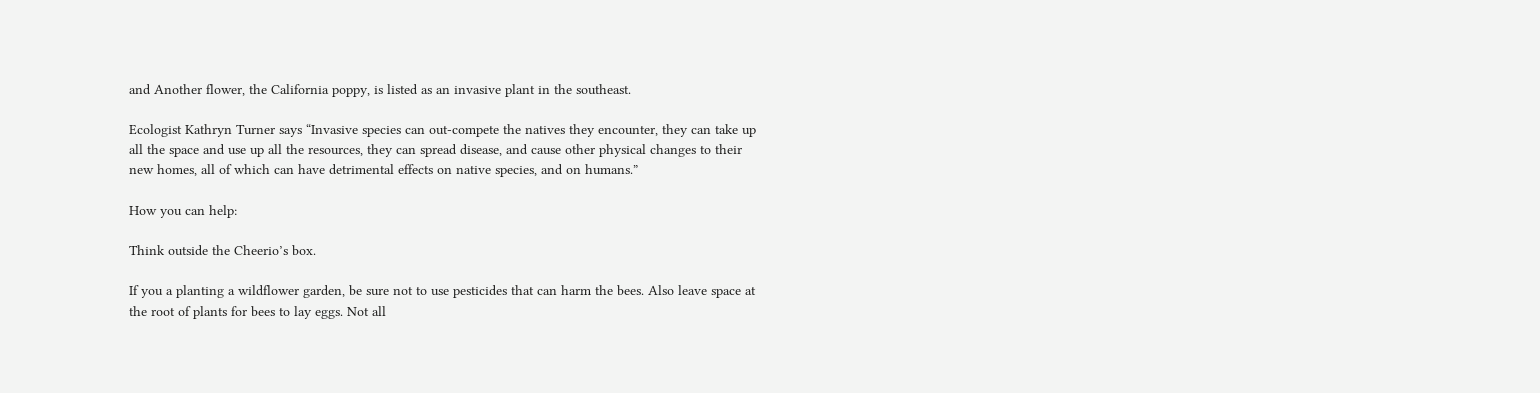and Another flower, the California poppy, is listed as an invasive plant in the southeast.

Ecologist Kathryn Turner says “Invasive species can out-compete the natives they encounter, they can take up all the space and use up all the resources, they can spread disease, and cause other physical changes to their new homes, all of which can have detrimental effects on native species, and on humans.”

How you can help:

Think outside the Cheerio’s box.

If you a planting a wildflower garden, be sure not to use pesticides that can harm the bees. Also leave space at the root of plants for bees to lay eggs. Not all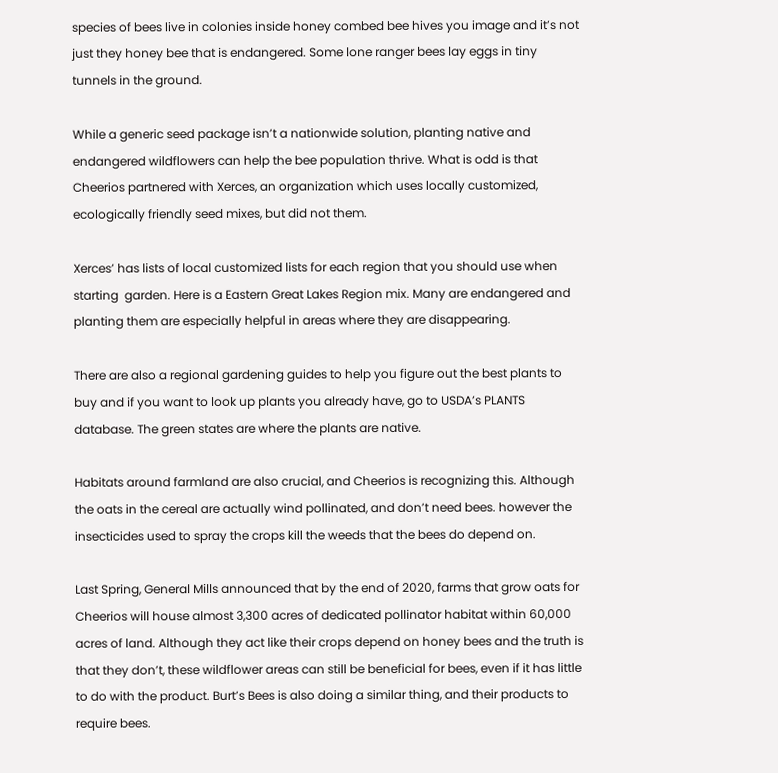species of bees live in colonies inside honey combed bee hives you image and it’s not just they honey bee that is endangered. Some lone ranger bees lay eggs in tiny tunnels in the ground.

While a generic seed package isn’t a nationwide solution, planting native and endangered wildflowers can help the bee population thrive. What is odd is that Cheerios partnered with Xerces, an organization which uses locally customized, ecologically friendly seed mixes, but did not them.

Xerces’ has lists of local customized lists for each region that you should use when starting  garden. Here is a Eastern Great Lakes Region mix. Many are endangered and planting them are especially helpful in areas where they are disappearing.

There are also a regional gardening guides to help you figure out the best plants to buy and if you want to look up plants you already have, go to USDA’s PLANTS database. The green states are where the plants are native.

Habitats around farmland are also crucial, and Cheerios is recognizing this. Although the oats in the cereal are actually wind pollinated, and don’t need bees. however the insecticides used to spray the crops kill the weeds that the bees do depend on.

Last Spring, General Mills announced that by the end of 2020, farms that grow oats for Cheerios will house almost 3,300 acres of dedicated pollinator habitat within 60,000 acres of land. Although they act like their crops depend on honey bees and the truth is that they don’t, these wildflower areas can still be beneficial for bees, even if it has little to do with the product. Burt’s Bees is also doing a similar thing, and their products to require bees.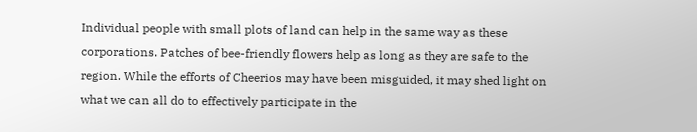Individual people with small plots of land can help in the same way as these corporations. Patches of bee-friendly flowers help as long as they are safe to the region. While the efforts of Cheerios may have been misguided, it may shed light on what we can all do to effectively participate in the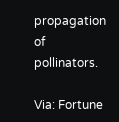propagation of pollinators.

Via: Fortune